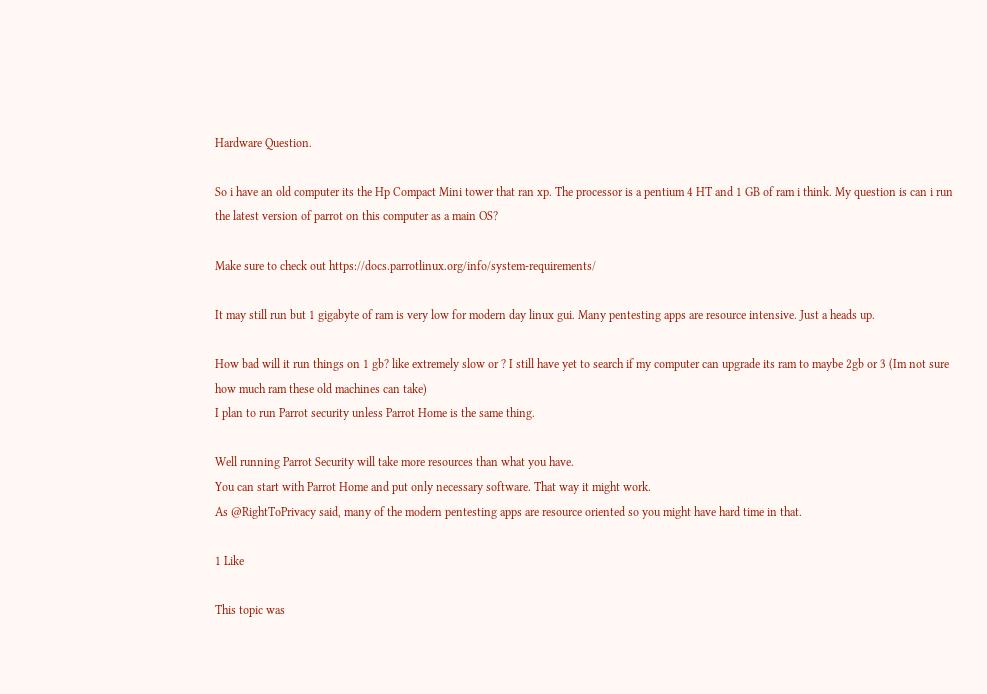Hardware Question.

So i have an old computer its the Hp Compact Mini tower that ran xp. The processor is a pentium 4 HT and 1 GB of ram i think. My question is can i run the latest version of parrot on this computer as a main OS?

Make sure to check out https://docs.parrotlinux.org/info/system-requirements/

It may still run but 1 gigabyte of ram is very low for modern day linux gui. Many pentesting apps are resource intensive. Just a heads up.

How bad will it run things on 1 gb? like extremely slow or ? I still have yet to search if my computer can upgrade its ram to maybe 2gb or 3 (Im not sure how much ram these old machines can take)
I plan to run Parrot security unless Parrot Home is the same thing.

Well running Parrot Security will take more resources than what you have.
You can start with Parrot Home and put only necessary software. That way it might work.
As @RightToPrivacy said, many of the modern pentesting apps are resource oriented so you might have hard time in that.

1 Like

This topic was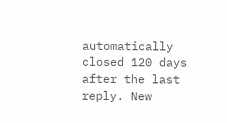automatically closed 120 days after the last reply. New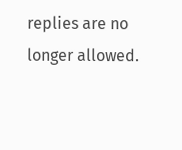replies are no longer allowed.